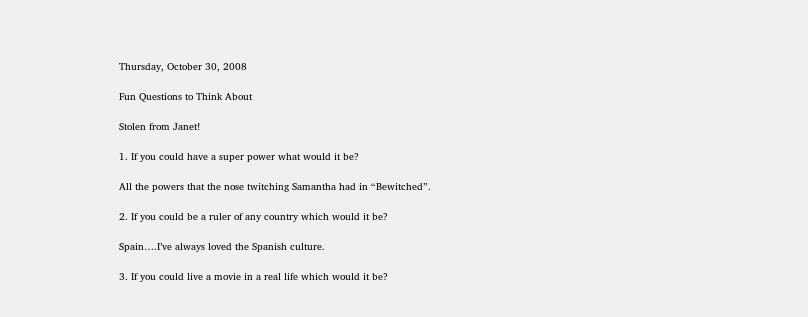Thursday, October 30, 2008

Fun Questions to Think About

Stolen from Janet!

1. If you could have a super power what would it be?

All the powers that the nose twitching Samantha had in “Bewitched”.

2. If you could be a ruler of any country which would it be?

Spain….I’ve always loved the Spanish culture.

3. If you could live a movie in a real life which would it be?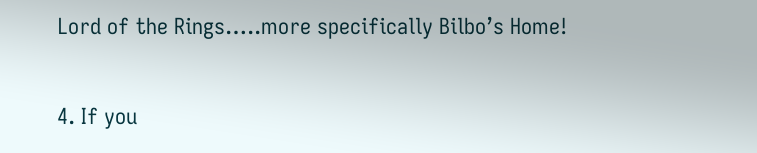Lord of the Rings…..more specifically Bilbo’s Home!

4. If you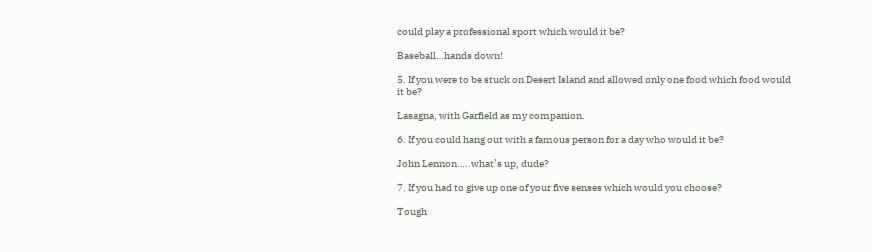could play a professional sport which would it be?

Baseball…hands down!

5. If you were to be stuck on Desert Island and allowed only one food which food would it be?

Lasagna, with Garfield as my companion.

6. If you could hang out with a famous person for a day who would it be?

John Lennon…..what’s up, dude?

7. If you had to give up one of your five senses which would you choose?

Tough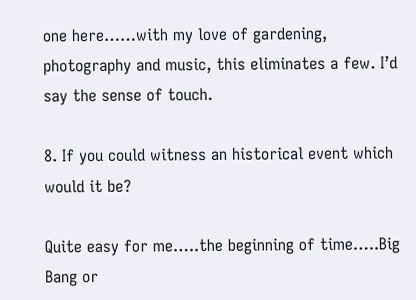one here……with my love of gardening, photography and music, this eliminates a few. I’d say the sense of touch.

8. If you could witness an historical event which would it be?

Quite easy for me…..the beginning of time…..Big Bang or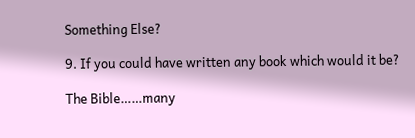Something Else?

9. If you could have written any book which would it be?

The Bible……many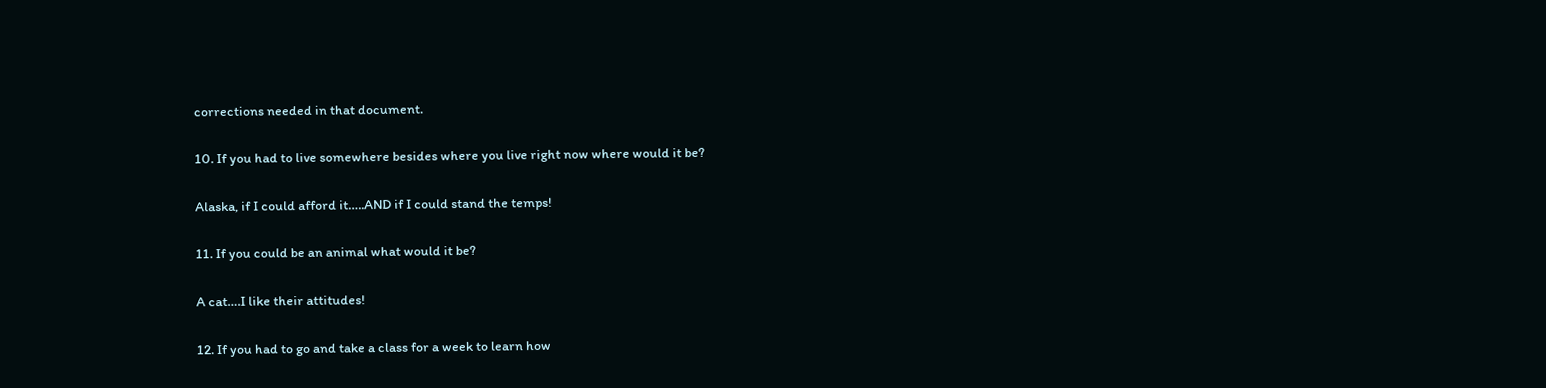corrections needed in that document.

10. If you had to live somewhere besides where you live right now where would it be?

Alaska, if I could afford it…..AND if I could stand the temps!

11. If you could be an animal what would it be?

A cat….I like their attitudes!

12. If you had to go and take a class for a week to learn how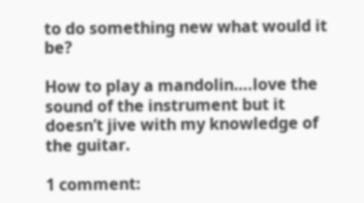to do something new what would it be?

How to play a mandolin….love the sound of the instrument but it doesn’t jive with my knowledge of the guitar.

1 comment: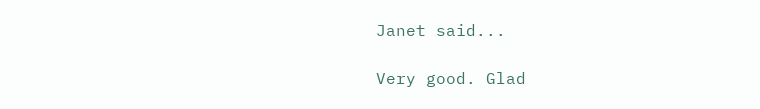Janet said...

Very good. Glad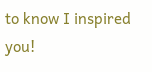to know I inspired you!